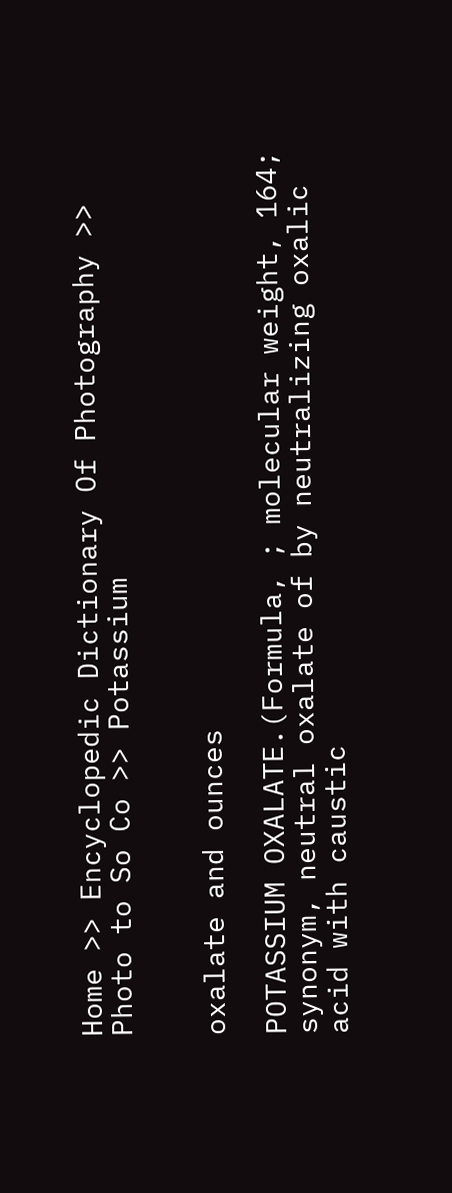Home >> Encyclopedic Dictionary Of Photography >> Photo to So Co >> Potassium


oxalate and ounces

POTASSIUM OXALATE.(Formula, ; molecular weight, 164; synonym, neutral oxalate of by neutralizing oxalic acid with caustic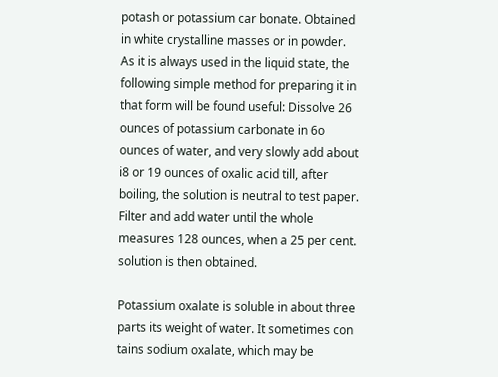potash or potassium car bonate. Obtained in white crystalline masses or in powder. As it is always used in the liquid state, the following simple method for preparing it in that form will be found useful: Dissolve 26 ounces of potassium carbonate in 6o ounces of water, and very slowly add about i8 or 19 ounces of oxalic acid till, after boiling, the solution is neutral to test paper. Filter and add water until the whole measures 128 ounces, when a 25 per cent. solution is then obtained.

Potassium oxalate is soluble in about three parts its weight of water. It sometimes con tains sodium oxalate, which may be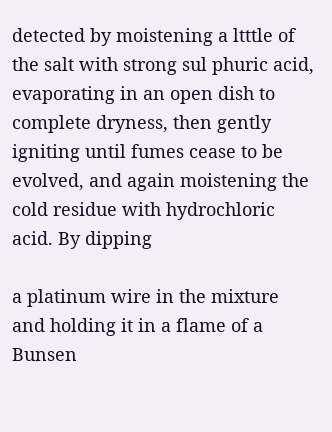detected by moistening a ltttle of the salt with strong sul phuric acid, evaporating in an open dish to complete dryness, then gently igniting until fumes cease to be evolved, and again moistening the cold residue with hydrochloric acid. By dipping

a platinum wire in the mixture and holding it in a flame of a Bunsen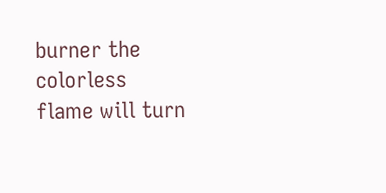burner the colorless flame will turn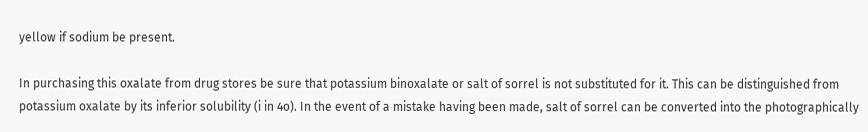yellow if sodium be present.

In purchasing this oxalate from drug stores be sure that potassium binoxalate or salt of sorrel is not substituted for it. This can be distinguished from potassium oxalate by its inferior solubility (i in 4o). In the event of a mistake having been made, salt of sorrel can be converted into the photographically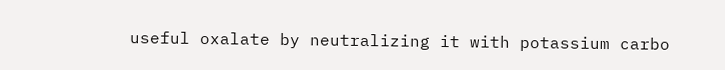useful oxalate by neutralizing it with potassium carbo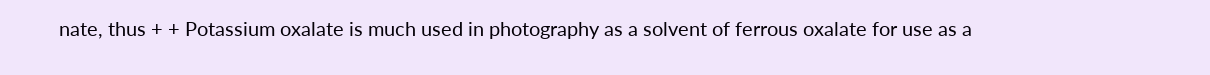nate, thus + + Potassium oxalate is much used in photography as a solvent of ferrous oxalate for use as a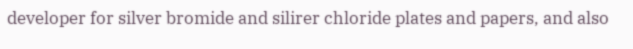developer for silver bromide and silirer chloride plates and papers, and also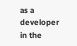as a developer in the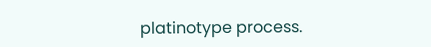platinotype process.